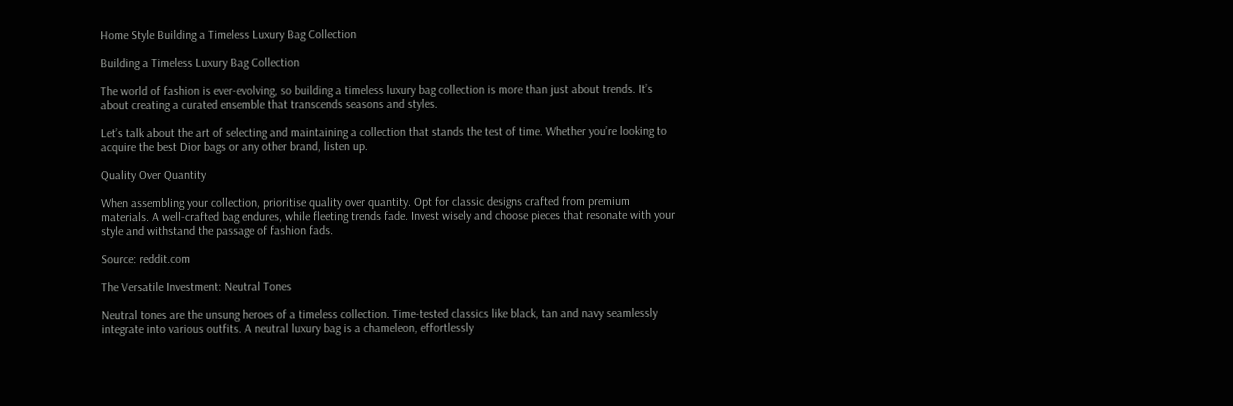Home Style Building a Timeless Luxury Bag Collection

Building a Timeless Luxury Bag Collection

The world of fashion is ever-evolving, so building a timeless luxury bag collection is more than just about trends. It’s about creating a curated ensemble that transcends seasons and styles.

Let’s talk about the art of selecting and maintaining a collection that stands the test of time. Whether you’re looking to acquire the best Dior bags or any other brand, listen up.

Quality Over Quantity

When assembling your collection, prioritise quality over quantity. Opt for classic designs crafted from premium materials. A well-crafted bag endures, while fleeting trends fade. Invest wisely and choose pieces that resonate with your style and withstand the passage of fashion fads.

Source: reddit.com

The Versatile Investment: Neutral Tones

Neutral tones are the unsung heroes of a timeless collection. Time-tested classics like black, tan and navy seamlessly integrate into various outfits. A neutral luxury bag is a chameleon, effortlessly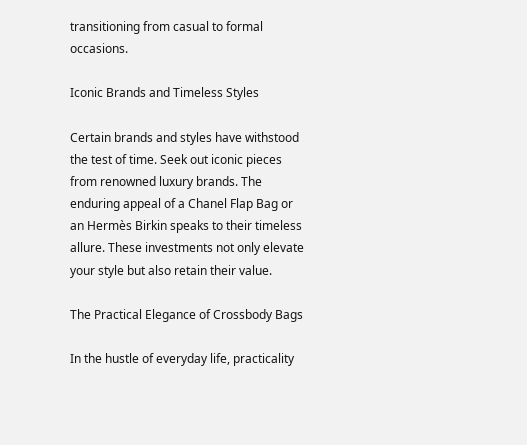transitioning from casual to formal occasions.

Iconic Brands and Timeless Styles

Certain brands and styles have withstood the test of time. Seek out iconic pieces from renowned luxury brands. The enduring appeal of a Chanel Flap Bag or an Hermès Birkin speaks to their timeless allure. These investments not only elevate your style but also retain their value.

The Practical Elegance of Crossbody Bags

In the hustle of everyday life, practicality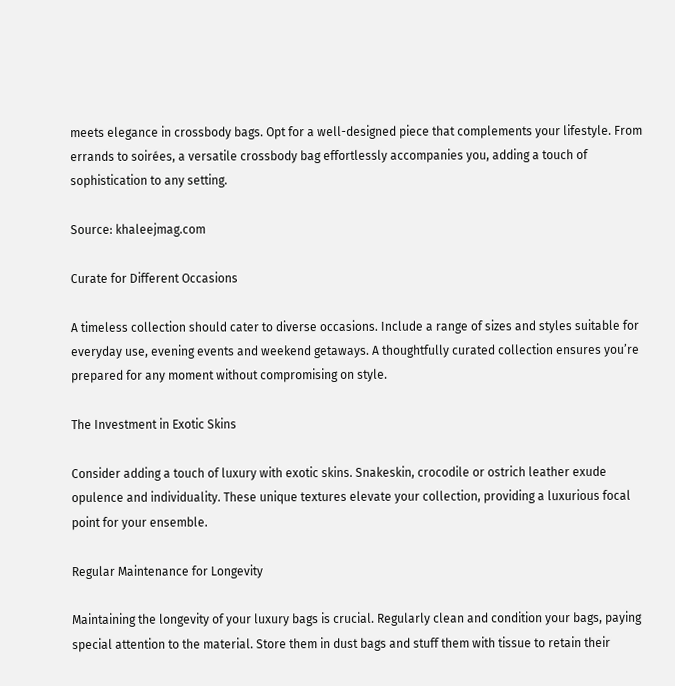meets elegance in crossbody bags. Opt for a well-designed piece that complements your lifestyle. From errands to soirées, a versatile crossbody bag effortlessly accompanies you, adding a touch of sophistication to any setting.

Source: khaleejmag.com

Curate for Different Occasions

A timeless collection should cater to diverse occasions. Include a range of sizes and styles suitable for everyday use, evening events and weekend getaways. A thoughtfully curated collection ensures you’re prepared for any moment without compromising on style.

The Investment in Exotic Skins

Consider adding a touch of luxury with exotic skins. Snakeskin, crocodile or ostrich leather exude opulence and individuality. These unique textures elevate your collection, providing a luxurious focal point for your ensemble.

Regular Maintenance for Longevity

Maintaining the longevity of your luxury bags is crucial. Regularly clean and condition your bags, paying special attention to the material. Store them in dust bags and stuff them with tissue to retain their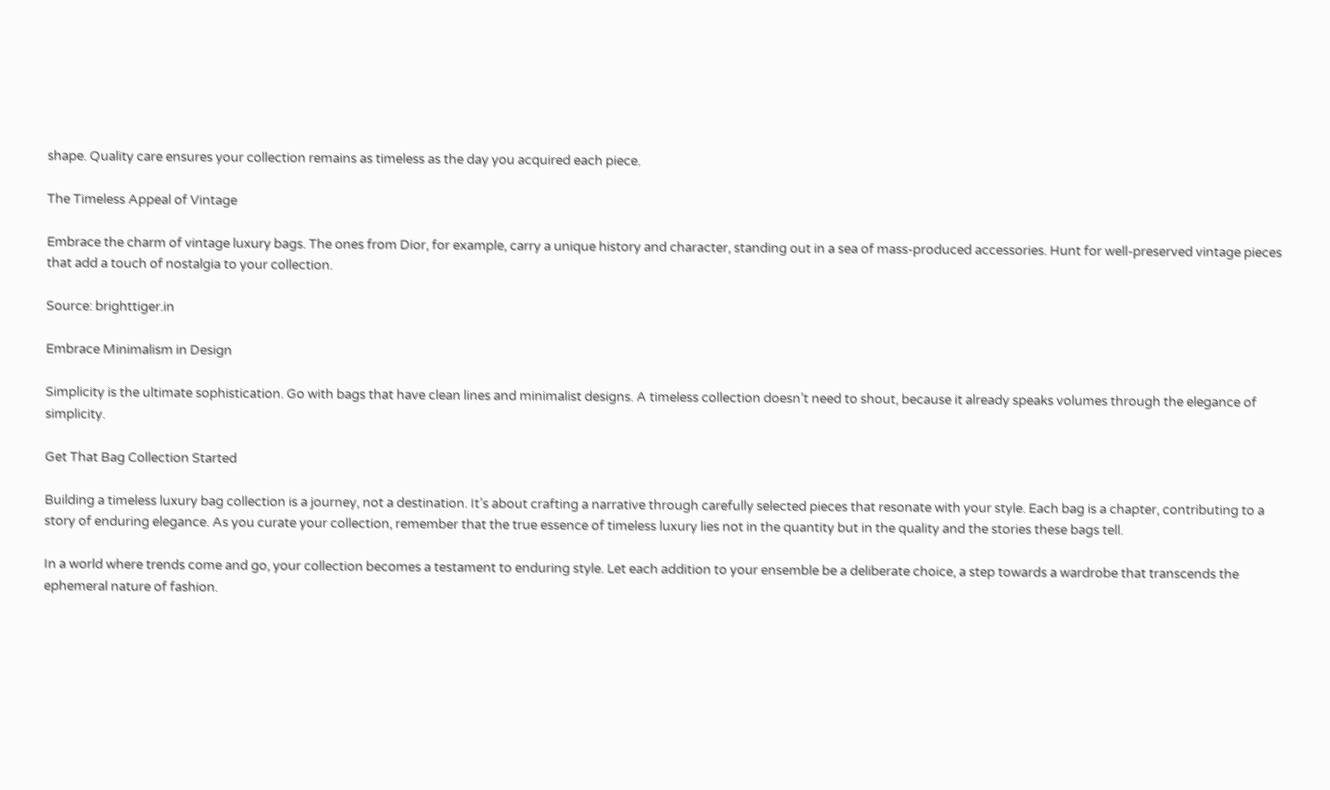shape. Quality care ensures your collection remains as timeless as the day you acquired each piece.

The Timeless Appeal of Vintage

Embrace the charm of vintage luxury bags. The ones from Dior, for example, carry a unique history and character, standing out in a sea of mass-produced accessories. Hunt for well-preserved vintage pieces that add a touch of nostalgia to your collection.

Source: brighttiger.in

Embrace Minimalism in Design

Simplicity is the ultimate sophistication. Go with bags that have clean lines and minimalist designs. A timeless collection doesn’t need to shout, because it already speaks volumes through the elegance of simplicity.

Get That Bag Collection Started

Building a timeless luxury bag collection is a journey, not a destination. It’s about crafting a narrative through carefully selected pieces that resonate with your style. Each bag is a chapter, contributing to a story of enduring elegance. As you curate your collection, remember that the true essence of timeless luxury lies not in the quantity but in the quality and the stories these bags tell.

In a world where trends come and go, your collection becomes a testament to enduring style. Let each addition to your ensemble be a deliberate choice, a step towards a wardrobe that transcends the ephemeral nature of fashion.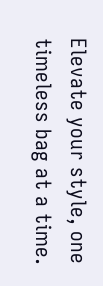Elevate your style, one timeless bag at a time.